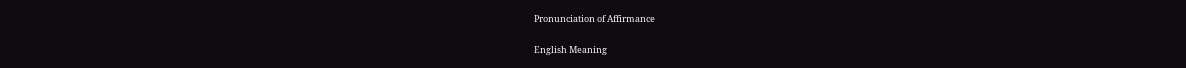Pronunciation of Affirmance

English Meaning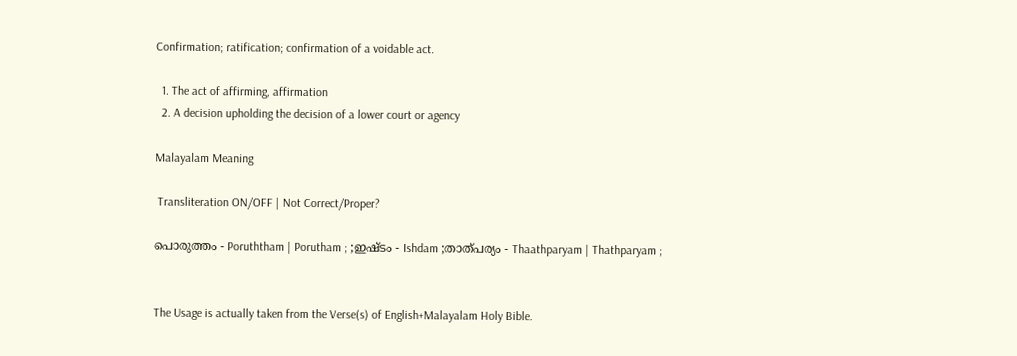Confirmation; ratification; confirmation of a voidable act.

  1. The act of affirming, affirmation
  2. A decision upholding the decision of a lower court or agency

Malayalam Meaning

 Transliteration ON/OFF | Not Correct/Proper?

പൊരുത്തം - Poruththam | Porutham ; ;ഇഷ്ടം - Ishdam ;താത്പര്യം - Thaathparyam | Thathparyam ;


The Usage is actually taken from the Verse(s) of English+Malayalam Holy Bible.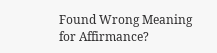Found Wrong Meaning for Affirmance?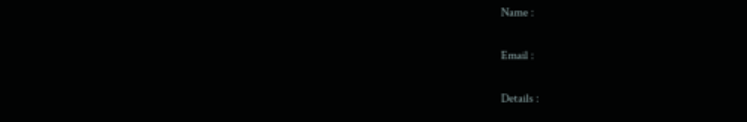Name :

Email :

Details :